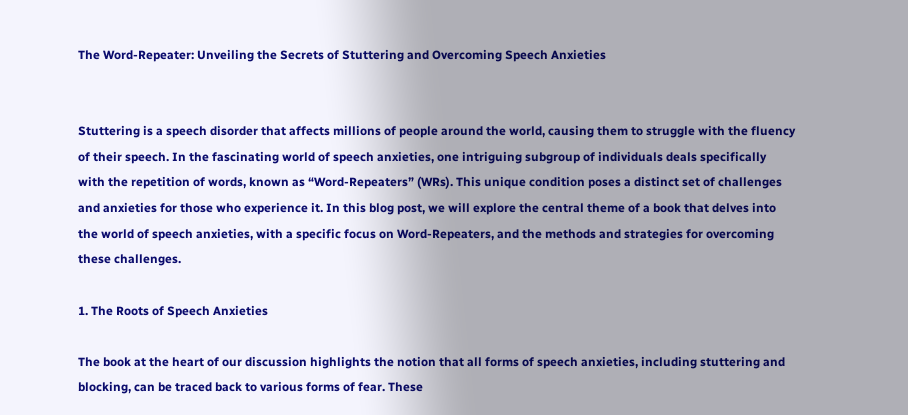The Word-Repeater: Unveiling the Secrets of Stuttering and Overcoming Speech Anxieties


Stuttering is a speech disorder that affects millions of people around the world, causing them to struggle with the fluency of their speech. In the fascinating world of speech anxieties, one intriguing subgroup of individuals deals specifically with the repetition of words, known as “Word-Repeaters” (WRs). This unique condition poses a distinct set of challenges and anxieties for those who experience it. In this blog post, we will explore the central theme of a book that delves into the world of speech anxieties, with a specific focus on Word-Repeaters, and the methods and strategies for overcoming these challenges.

1. The Roots of Speech Anxieties

The book at the heart of our discussion highlights the notion that all forms of speech anxieties, including stuttering and blocking, can be traced back to various forms of fear. These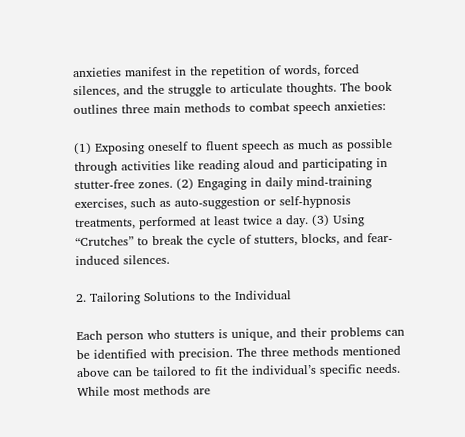anxieties manifest in the repetition of words, forced silences, and the struggle to articulate thoughts. The book outlines three main methods to combat speech anxieties:

(1) Exposing oneself to fluent speech as much as possible through activities like reading aloud and participating in stutter-free zones. (2) Engaging in daily mind-training exercises, such as auto-suggestion or self-hypnosis treatments, performed at least twice a day. (3) Using “Crutches” to break the cycle of stutters, blocks, and fear-induced silences.

2. Tailoring Solutions to the Individual

Each person who stutters is unique, and their problems can be identified with precision. The three methods mentioned above can be tailored to fit the individual’s specific needs. While most methods are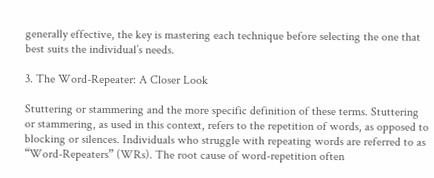generally effective, the key is mastering each technique before selecting the one that best suits the individual’s needs.

3. The Word-Repeater: A Closer Look

Stuttering or stammering and the more specific definition of these terms. Stuttering or stammering, as used in this context, refers to the repetition of words, as opposed to blocking or silences. Individuals who struggle with repeating words are referred to as “Word-Repeaters” (WRs). The root cause of word-repetition often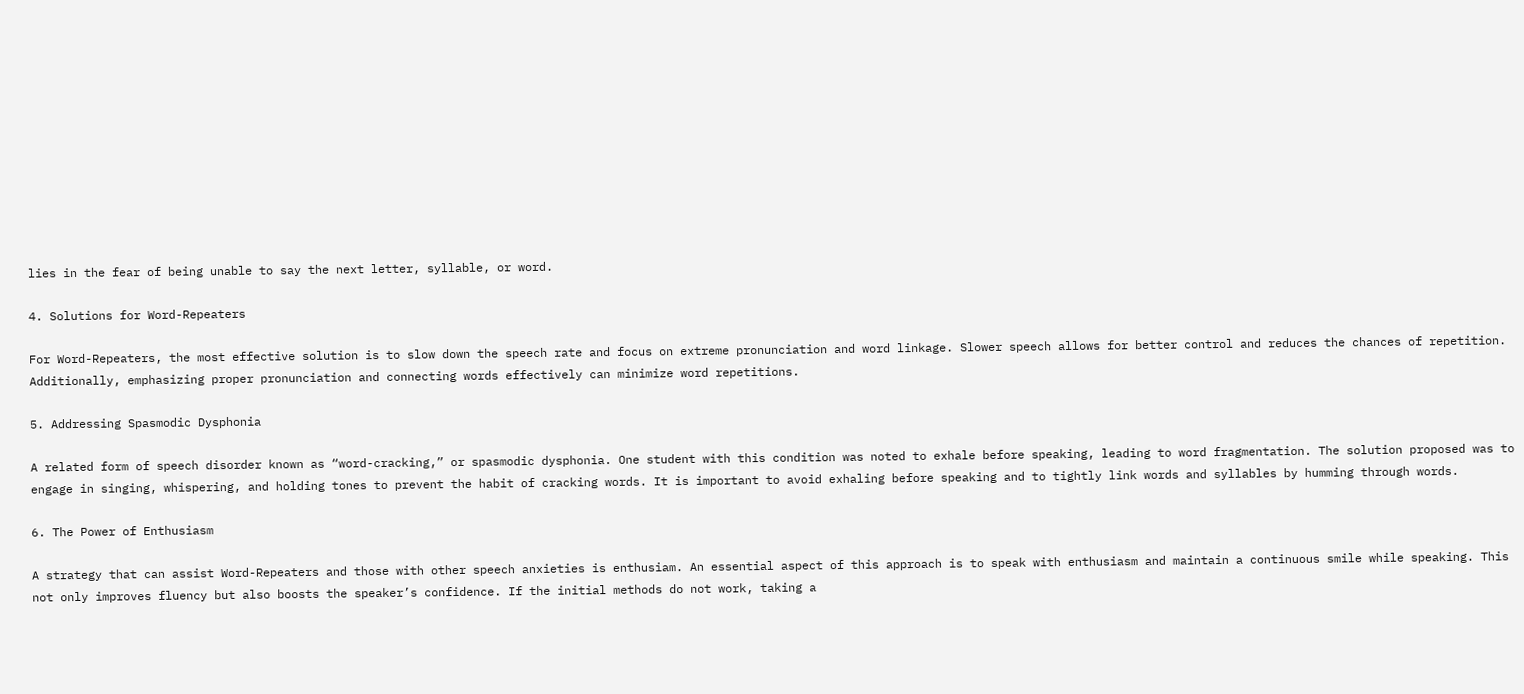lies in the fear of being unable to say the next letter, syllable, or word.

4. Solutions for Word-Repeaters

For Word-Repeaters, the most effective solution is to slow down the speech rate and focus on extreme pronunciation and word linkage. Slower speech allows for better control and reduces the chances of repetition. Additionally, emphasizing proper pronunciation and connecting words effectively can minimize word repetitions.

5. Addressing Spasmodic Dysphonia

A related form of speech disorder known as “word-cracking,” or spasmodic dysphonia. One student with this condition was noted to exhale before speaking, leading to word fragmentation. The solution proposed was to engage in singing, whispering, and holding tones to prevent the habit of cracking words. It is important to avoid exhaling before speaking and to tightly link words and syllables by humming through words.

6. The Power of Enthusiasm

A strategy that can assist Word-Repeaters and those with other speech anxieties is enthusiam. An essential aspect of this approach is to speak with enthusiasm and maintain a continuous smile while speaking. This not only improves fluency but also boosts the speaker’s confidence. If the initial methods do not work, taking a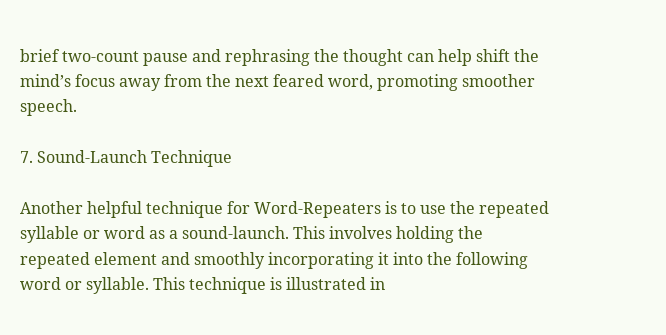brief two-count pause and rephrasing the thought can help shift the mind’s focus away from the next feared word, promoting smoother speech.

7. Sound-Launch Technique

Another helpful technique for Word-Repeaters is to use the repeated syllable or word as a sound-launch. This involves holding the repeated element and smoothly incorporating it into the following word or syllable. This technique is illustrated in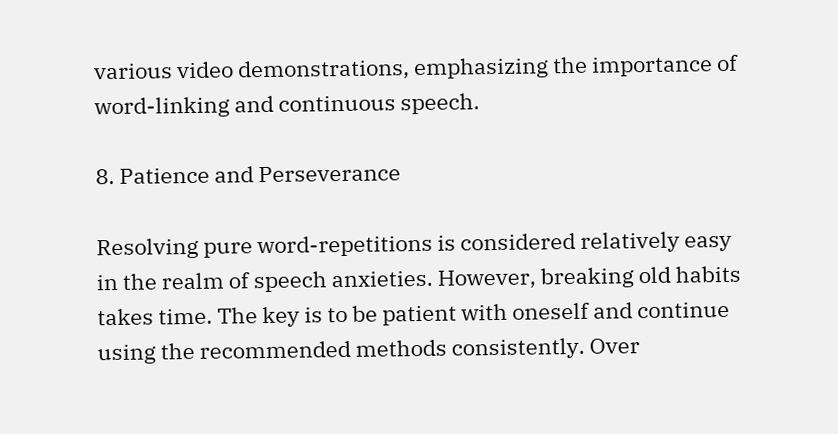various video demonstrations, emphasizing the importance of word-linking and continuous speech.

8. Patience and Perseverance

Resolving pure word-repetitions is considered relatively easy in the realm of speech anxieties. However, breaking old habits takes time. The key is to be patient with oneself and continue using the recommended methods consistently. Over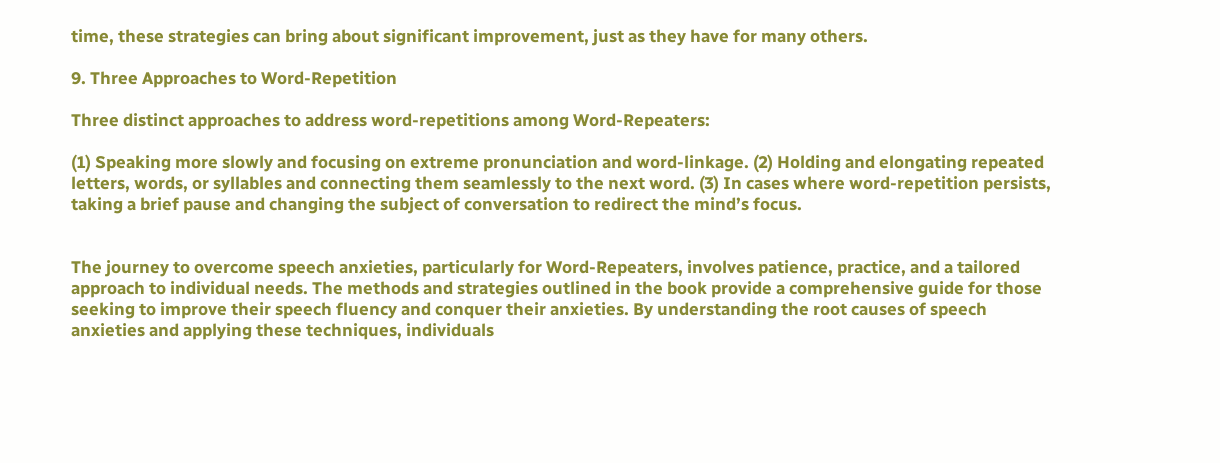time, these strategies can bring about significant improvement, just as they have for many others.

9. Three Approaches to Word-Repetition

Three distinct approaches to address word-repetitions among Word-Repeaters:

(1) Speaking more slowly and focusing on extreme pronunciation and word-linkage. (2) Holding and elongating repeated letters, words, or syllables and connecting them seamlessly to the next word. (3) In cases where word-repetition persists, taking a brief pause and changing the subject of conversation to redirect the mind’s focus.


The journey to overcome speech anxieties, particularly for Word-Repeaters, involves patience, practice, and a tailored approach to individual needs. The methods and strategies outlined in the book provide a comprehensive guide for those seeking to improve their speech fluency and conquer their anxieties. By understanding the root causes of speech anxieties and applying these techniques, individuals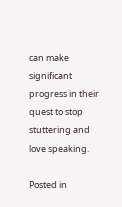can make significant progress in their quest to stop stuttering and love speaking.

Posted in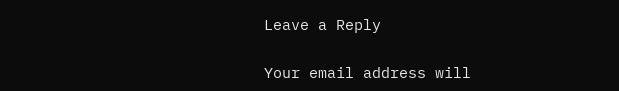Leave a Reply

Your email address will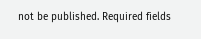not be published. Required fields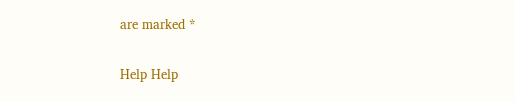are marked *

Help Help